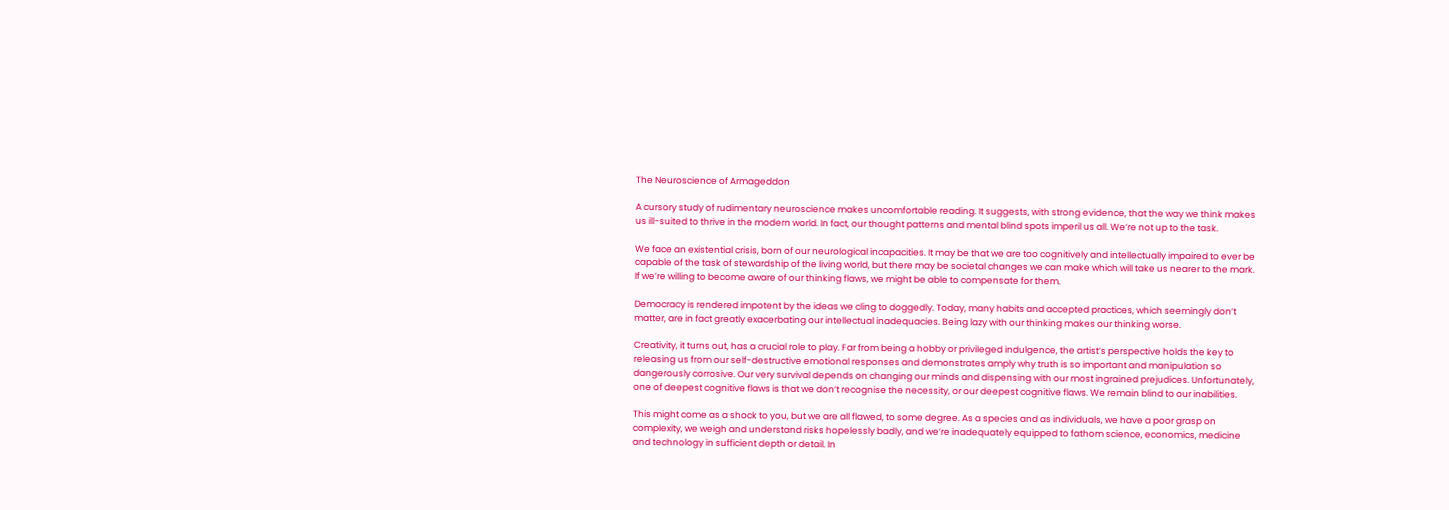The Neuroscience of Armageddon

A cursory study of rudimentary neuroscience makes uncomfortable reading. It suggests, with strong evidence, that the way we think makes us ill-suited to thrive in the modern world. In fact, our thought patterns and mental blind spots imperil us all. We’re not up to the task.

We face an existential crisis, born of our neurological incapacities. It may be that we are too cognitively and intellectually impaired to ever be capable of the task of stewardship of the living world, but there may be societal changes we can make which will take us nearer to the mark. If we’re willing to become aware of our thinking flaws, we might be able to compensate for them.

Democracy is rendered impotent by the ideas we cling to doggedly. Today, many habits and accepted practices, which seemingly don’t matter, are in fact greatly exacerbating our intellectual inadequacies. Being lazy with our thinking makes our thinking worse.

Creativity, it turns out, has a crucial role to play. Far from being a hobby or privileged indulgence, the artist’s perspective holds the key to releasing us from our self-destructive emotional responses and demonstrates amply why truth is so important and manipulation so dangerously corrosive. Our very survival depends on changing our minds and dispensing with our most ingrained prejudices. Unfortunately, one of deepest cognitive flaws is that we don’t recognise the necessity, or our deepest cognitive flaws. We remain blind to our inabilities.

This might come as a shock to you, but we are all flawed, to some degree. As a species and as individuals, we have a poor grasp on complexity, we weigh and understand risks hopelessly badly, and we’re inadequately equipped to fathom science, economics, medicine and technology in sufficient depth or detail. In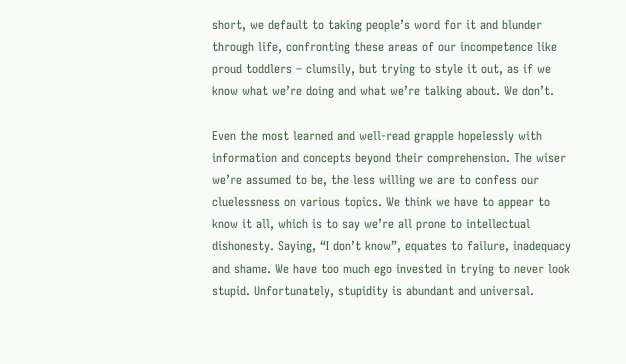short, we default to taking people’s word for it and blunder through life, confronting these areas of our incompetence like proud toddlers – clumsily, but trying to style it out, as if we know what we’re doing and what we’re talking about. We don’t.

Even the most learned and well-read grapple hopelessly with information and concepts beyond their comprehension. The wiser we’re assumed to be, the less willing we are to confess our cluelessness on various topics. We think we have to appear to know it all, which is to say we’re all prone to intellectual dishonesty. Saying, “I don’t know”, equates to failure, inadequacy and shame. We have too much ego invested in trying to never look stupid. Unfortunately, stupidity is abundant and universal.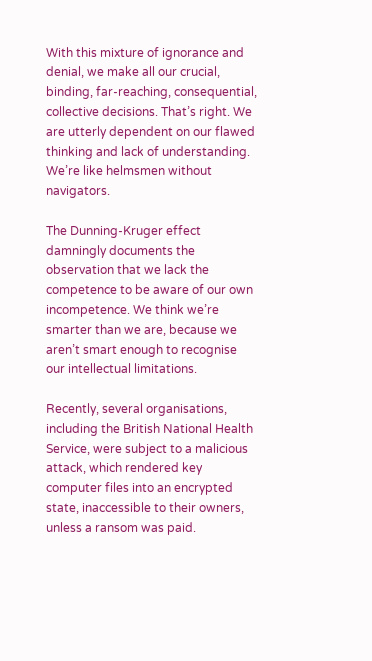With this mixture of ignorance and denial, we make all our crucial, binding, far-reaching, consequential, collective decisions. That’s right. We are utterly dependent on our flawed thinking and lack of understanding. We’re like helmsmen without navigators.

The Dunning-Kruger effect damningly documents the observation that we lack the competence to be aware of our own incompetence. We think we’re smarter than we are, because we aren’t smart enough to recognise our intellectual limitations.

Recently, several organisations, including the British National Health Service, were subject to a malicious attack, which rendered key computer files into an encrypted state, inaccessible to their owners, unless a ransom was paid.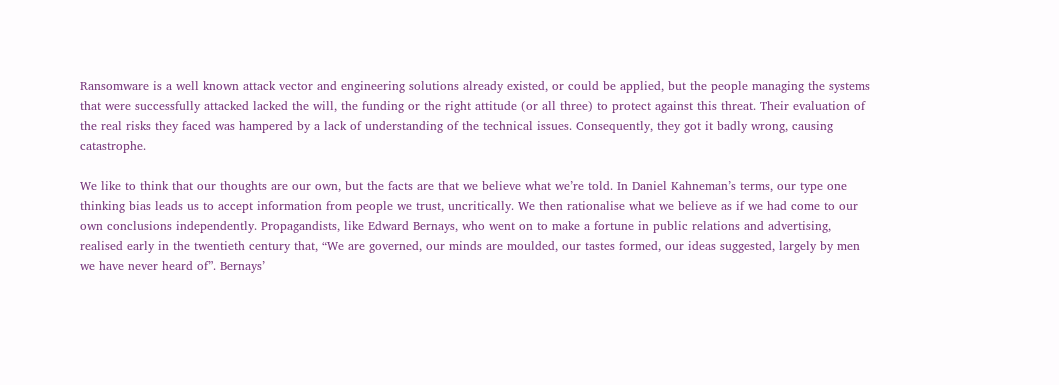Ransomware is a well known attack vector and engineering solutions already existed, or could be applied, but the people managing the systems that were successfully attacked lacked the will, the funding or the right attitude (or all three) to protect against this threat. Their evaluation of the real risks they faced was hampered by a lack of understanding of the technical issues. Consequently, they got it badly wrong, causing catastrophe.

We like to think that our thoughts are our own, but the facts are that we believe what we’re told. In Daniel Kahneman’s terms, our type one thinking bias leads us to accept information from people we trust, uncritically. We then rationalise what we believe as if we had come to our own conclusions independently. Propagandists, like Edward Bernays, who went on to make a fortune in public relations and advertising, realised early in the twentieth century that, “We are governed, our minds are moulded, our tastes formed, our ideas suggested, largely by men we have never heard of”. Bernays’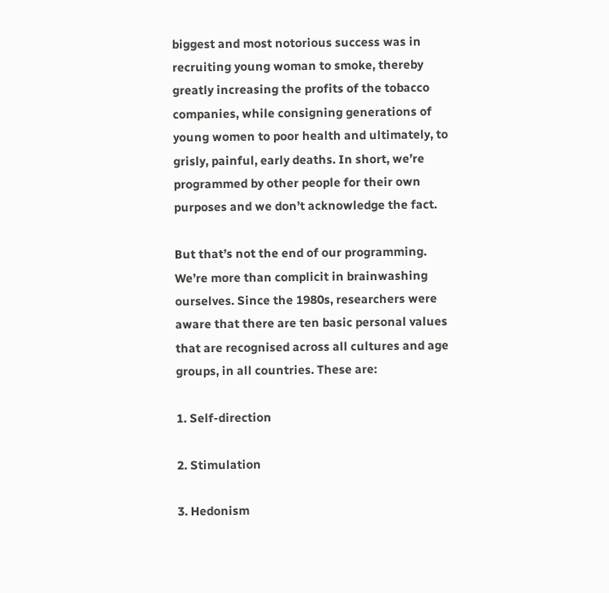biggest and most notorious success was in recruiting young woman to smoke, thereby greatly increasing the profits of the tobacco companies, while consigning generations of young women to poor health and ultimately, to grisly, painful, early deaths. In short, we’re programmed by other people for their own purposes and we don’t acknowledge the fact.

But that’s not the end of our programming. We’re more than complicit in brainwashing ourselves. Since the 1980s, researchers were aware that there are ten basic personal values that are recognised across all cultures and age groups, in all countries. These are:

1. Self-direction

2. Stimulation

3. Hedonism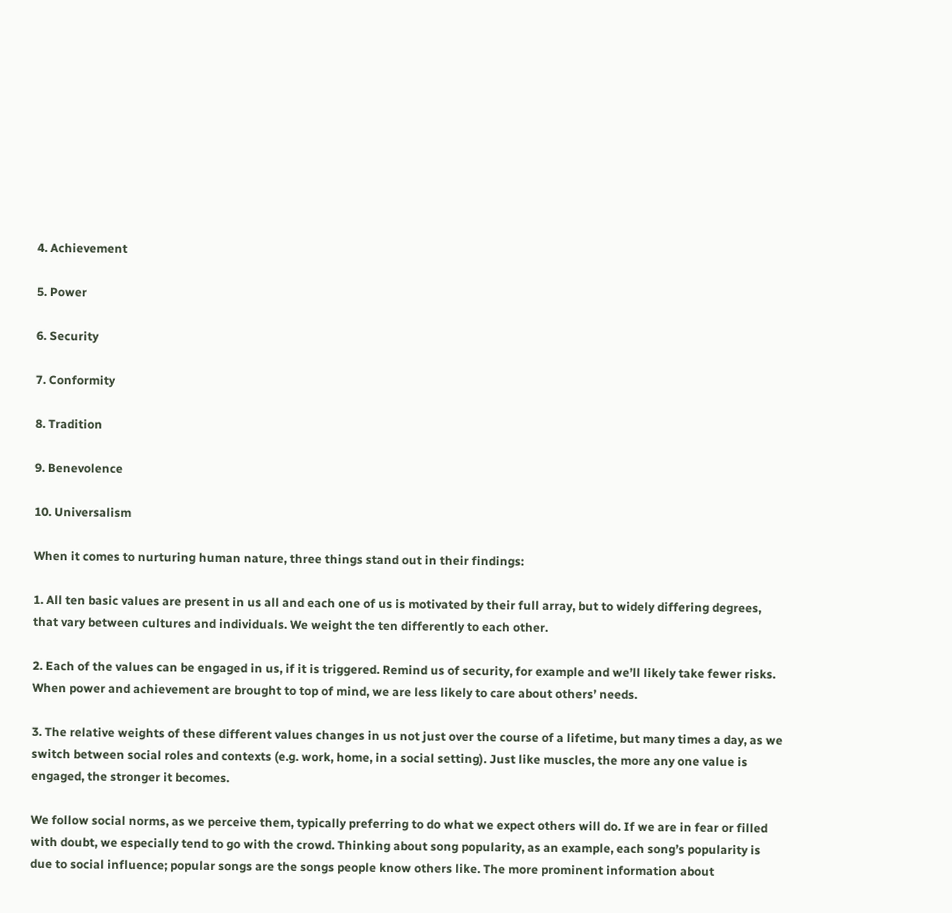4. Achievement

5. Power

6. Security

7. Conformity

8. Tradition

9. Benevolence

10. Universalism

When it comes to nurturing human nature, three things stand out in their findings:

1. All ten basic values are present in us all and each one of us is motivated by their full array, but to widely differing degrees, that vary between cultures and individuals. We weight the ten differently to each other.

2. Each of the values can be engaged in us, if it is triggered. Remind us of security, for example and we’ll likely take fewer risks. When power and achievement are brought to top of mind, we are less likely to care about others’ needs.

3. The relative weights of these different values changes in us not just over the course of a lifetime, but many times a day, as we switch between social roles and contexts (e.g. work, home, in a social setting). Just like muscles, the more any one value is engaged, the stronger it becomes.

We follow social norms, as we perceive them, typically preferring to do what we expect others will do. If we are in fear or filled with doubt, we especially tend to go with the crowd. Thinking about song popularity, as an example, each song’s popularity is due to social influence; popular songs are the songs people know others like. The more prominent information about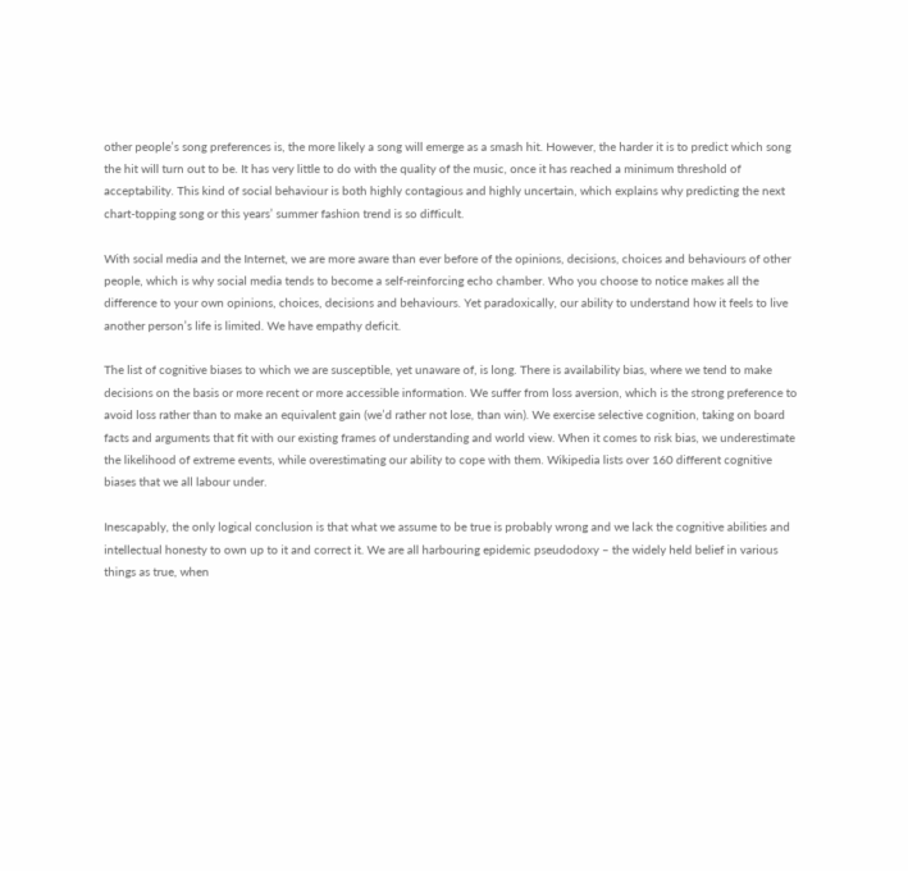other people’s song preferences is, the more likely a song will emerge as a smash hit. However, the harder it is to predict which song the hit will turn out to be. It has very little to do with the quality of the music, once it has reached a minimum threshold of acceptability. This kind of social behaviour is both highly contagious and highly uncertain, which explains why predicting the next chart-topping song or this years’ summer fashion trend is so difficult.

With social media and the Internet, we are more aware than ever before of the opinions, decisions, choices and behaviours of other people, which is why social media tends to become a self-reinforcing echo chamber. Who you choose to notice makes all the difference to your own opinions, choices, decisions and behaviours. Yet paradoxically, our ability to understand how it feels to live another person’s life is limited. We have empathy deficit.

The list of cognitive biases to which we are susceptible, yet unaware of, is long. There is availability bias, where we tend to make decisions on the basis or more recent or more accessible information. We suffer from loss aversion, which is the strong preference to avoid loss rather than to make an equivalent gain (we’d rather not lose, than win). We exercise selective cognition, taking on board facts and arguments that fit with our existing frames of understanding and world view. When it comes to risk bias, we underestimate the likelihood of extreme events, while overestimating our ability to cope with them. Wikipedia lists over 160 different cognitive biases that we all labour under.

Inescapably, the only logical conclusion is that what we assume to be true is probably wrong and we lack the cognitive abilities and intellectual honesty to own up to it and correct it. We are all harbouring epidemic pseudodoxy – the widely held belief in various things as true, when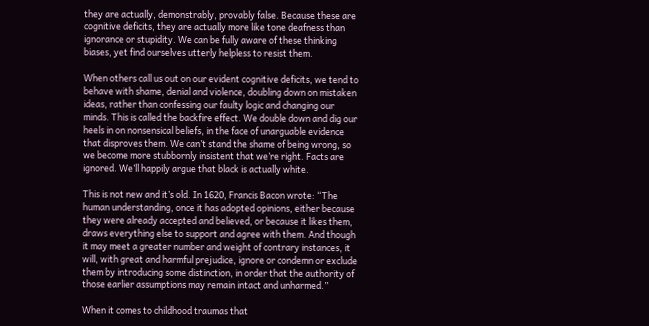they are actually, demonstrably, provably false. Because these are cognitive deficits, they are actually more like tone deafness than ignorance or stupidity. We can be fully aware of these thinking biases, yet find ourselves utterly helpless to resist them.

When others call us out on our evident cognitive deficits, we tend to behave with shame, denial and violence, doubling down on mistaken ideas, rather than confessing our faulty logic and changing our minds. This is called the backfire effect. We double down and dig our heels in on nonsensical beliefs, in the face of unarguable evidence that disproves them. We can’t stand the shame of being wrong, so we become more stubbornly insistent that we’re right. Facts are ignored. We’ll happily argue that black is actually white.

This is not new and it’s old. In 1620, Francis Bacon wrote: “The human understanding, once it has adopted opinions, either because they were already accepted and believed, or because it likes them, draws everything else to support and agree with them. And though it may meet a greater number and weight of contrary instances, it will, with great and harmful prejudice, ignore or condemn or exclude them by introducing some distinction, in order that the authority of those earlier assumptions may remain intact and unharmed.”

When it comes to childhood traumas that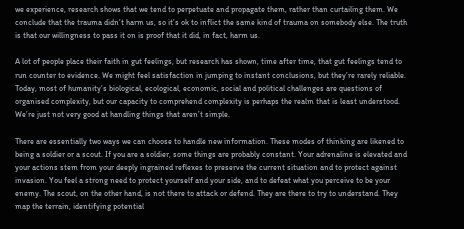we experience, research shows that we tend to perpetuate and propagate them, rather than curtailing them. We conclude that the trauma didn’t harm us, so it’s ok to inflict the same kind of trauma on somebody else. The truth is that our willingness to pass it on is proof that it did, in fact, harm us.

A lot of people place their faith in gut feelings, but research has shown, time after time, that gut feelings tend to run counter to evidence. We might feel satisfaction in jumping to instant conclusions, but they’re rarely reliable. Today, most of humanity’s biological, ecological, economic, social and political challenges are questions of organised complexity, but our capacity to comprehend complexity is perhaps the realm that is least understood. We’re just not very good at handling things that aren’t simple.

There are essentially two ways we can choose to handle new information. These modes of thinking are likened to being a soldier or a scout. If you are a soldier, some things are probably constant. Your adrenaline is elevated and your actions stem from your deeply ingrained reflexes to preserve the current situation and to protect against invasion. You feel a strong need to protect yourself and your side, and to defeat what you perceive to be your enemy. The scout, on the other hand, is not there to attack or defend. They are there to try to understand. They map the terrain, identifying potential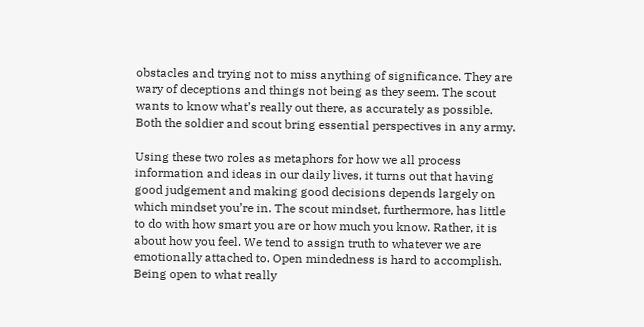obstacles and trying not to miss anything of significance. They are wary of deceptions and things not being as they seem. The scout wants to know what’s really out there, as accurately as possible. Both the soldier and scout bring essential perspectives in any army.

Using these two roles as metaphors for how we all process information and ideas in our daily lives, it turns out that having good judgement and making good decisions depends largely on which mindset you’re in. The scout mindset, furthermore, has little to do with how smart you are or how much you know. Rather, it is about how you feel. We tend to assign truth to whatever we are emotionally attached to. Open mindedness is hard to accomplish. Being open to what really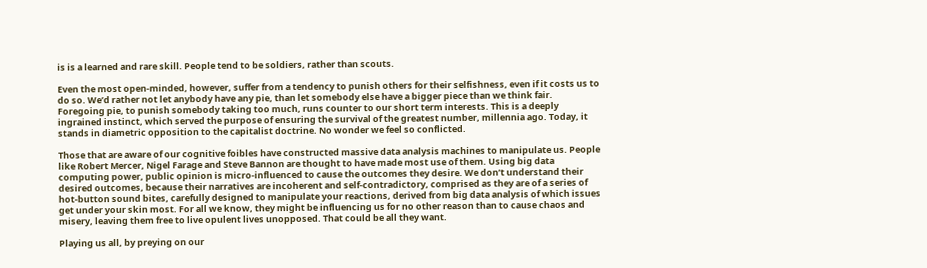is is a learned and rare skill. People tend to be soldiers, rather than scouts.

Even the most open-minded, however, suffer from a tendency to punish others for their selfishness, even if it costs us to do so. We’d rather not let anybody have any pie, than let somebody else have a bigger piece than we think fair. Foregoing pie, to punish somebody taking too much, runs counter to our short term interests. This is a deeply ingrained instinct, which served the purpose of ensuring the survival of the greatest number, millennia ago. Today, it stands in diametric opposition to the capitalist doctrine. No wonder we feel so conflicted.

Those that are aware of our cognitive foibles have constructed massive data analysis machines to manipulate us. People like Robert Mercer, Nigel Farage and Steve Bannon are thought to have made most use of them. Using big data computing power, public opinion is micro-influenced to cause the outcomes they desire. We don’t understand their desired outcomes, because their narratives are incoherent and self-contradictory, comprised as they are of a series of hot-button sound bites, carefully designed to manipulate your reactions, derived from big data analysis of which issues get under your skin most. For all we know, they might be influencing us for no other reason than to cause chaos and misery, leaving them free to live opulent lives unopposed. That could be all they want.

Playing us all, by preying on our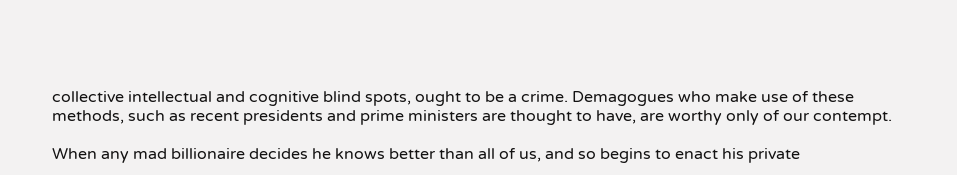collective intellectual and cognitive blind spots, ought to be a crime. Demagogues who make use of these methods, such as recent presidents and prime ministers are thought to have, are worthy only of our contempt.

When any mad billionaire decides he knows better than all of us, and so begins to enact his private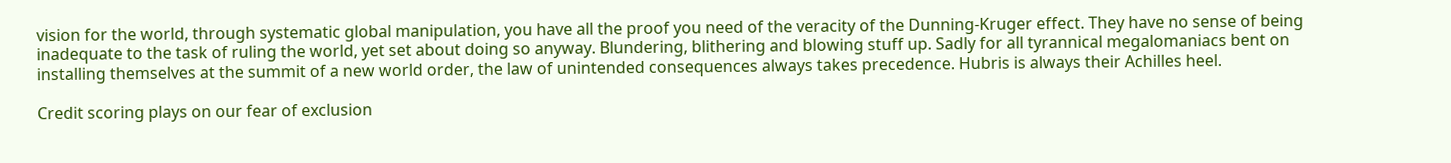vision for the world, through systematic global manipulation, you have all the proof you need of the veracity of the Dunning-Kruger effect. They have no sense of being inadequate to the task of ruling the world, yet set about doing so anyway. Blundering, blithering and blowing stuff up. Sadly for all tyrannical megalomaniacs bent on installing themselves at the summit of a new world order, the law of unintended consequences always takes precedence. Hubris is always their Achilles heel.

Credit scoring plays on our fear of exclusion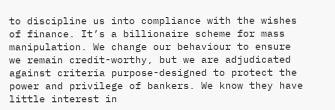to discipline us into compliance with the wishes of finance. It’s a billionaire scheme for mass manipulation. We change our behaviour to ensure we remain credit-worthy, but we are adjudicated against criteria purpose-designed to protect the power and privilege of bankers. We know they have little interest in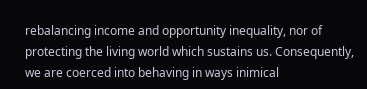rebalancing income and opportunity inequality, nor of protecting the living world which sustains us. Consequently, we are coerced into behaving in ways inimical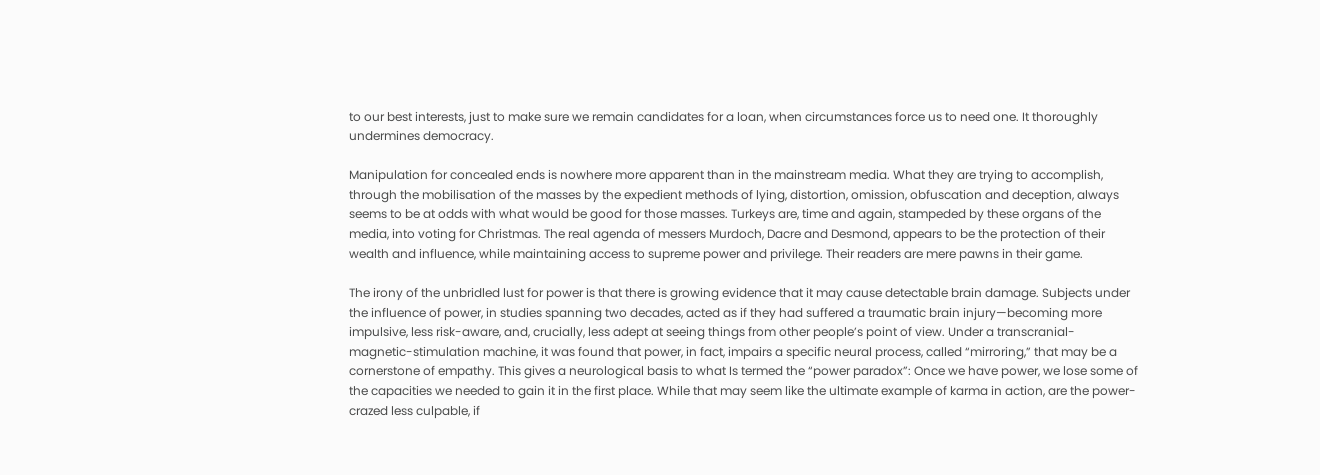to our best interests, just to make sure we remain candidates for a loan, when circumstances force us to need one. It thoroughly undermines democracy.

Manipulation for concealed ends is nowhere more apparent than in the mainstream media. What they are trying to accomplish, through the mobilisation of the masses by the expedient methods of lying, distortion, omission, obfuscation and deception, always seems to be at odds with what would be good for those masses. Turkeys are, time and again, stampeded by these organs of the media, into voting for Christmas. The real agenda of messers Murdoch, Dacre and Desmond, appears to be the protection of their wealth and influence, while maintaining access to supreme power and privilege. Their readers are mere pawns in their game.

The irony of the unbridled lust for power is that there is growing evidence that it may cause detectable brain damage. Subjects under the influence of power, in studies spanning two decades, acted as if they had suffered a traumatic brain injury—becoming more impulsive, less risk-aware, and, crucially, less adept at seeing things from other people’s point of view. Under a transcranial-magnetic-stimulation machine, it was found that power, in fact, impairs a specific neural process, called “mirroring,” that may be a cornerstone of empathy. This gives a neurological basis to what Is termed the “power paradox”: Once we have power, we lose some of the capacities we needed to gain it in the first place. While that may seem like the ultimate example of karma in action, are the power-crazed less culpable, if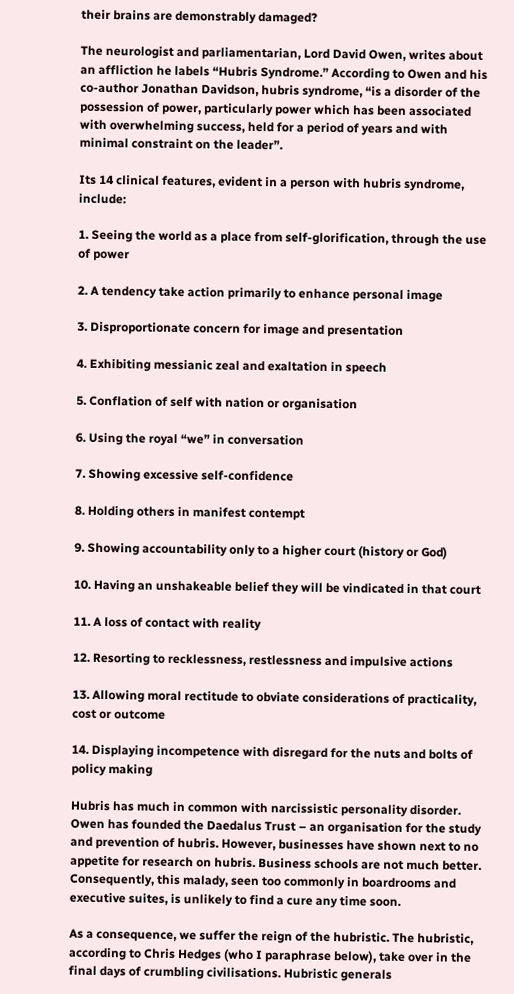their brains are demonstrably damaged?

The neurologist and parliamentarian, Lord David Owen, writes about an affliction he labels “Hubris Syndrome.” According to Owen and his co-author Jonathan Davidson, hubris syndrome, “is a disorder of the possession of power, particularly power which has been associated with overwhelming success, held for a period of years and with minimal constraint on the leader”.

Its 14 clinical features, evident in a person with hubris syndrome, include:

1. Seeing the world as a place from self-glorification, through the use of power

2. A tendency take action primarily to enhance personal image

3. Disproportionate concern for image and presentation

4. Exhibiting messianic zeal and exaltation in speech

5. Conflation of self with nation or organisation

6. Using the royal “we” in conversation

7. Showing excessive self-confidence

8. Holding others in manifest contempt

9. Showing accountability only to a higher court (history or God)

10. Having an unshakeable belief they will be vindicated in that court

11. A loss of contact with reality

12. Resorting to recklessness, restlessness and impulsive actions

13. Allowing moral rectitude to obviate considerations of practicality, cost or outcome

14. Displaying incompetence with disregard for the nuts and bolts of policy making

Hubris has much in common with narcissistic personality disorder. Owen has founded the Daedalus Trust – an organisation for the study and prevention of hubris. However, businesses have shown next to no appetite for research on hubris. Business schools are not much better. Consequently, this malady, seen too commonly in boardrooms and executive suites, is unlikely to find a cure any time soon.

As a consequence, we suffer the reign of the hubristic. The hubristic, according to Chris Hedges (who I paraphrase below), take over in the final days of crumbling civilisations. Hubristic generals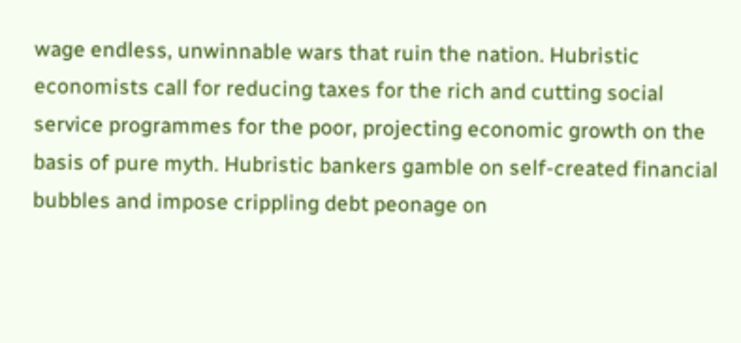wage endless, unwinnable wars that ruin the nation. Hubristic economists call for reducing taxes for the rich and cutting social service programmes for the poor, projecting economic growth on the basis of pure myth. Hubristic bankers gamble on self-created financial bubbles and impose crippling debt peonage on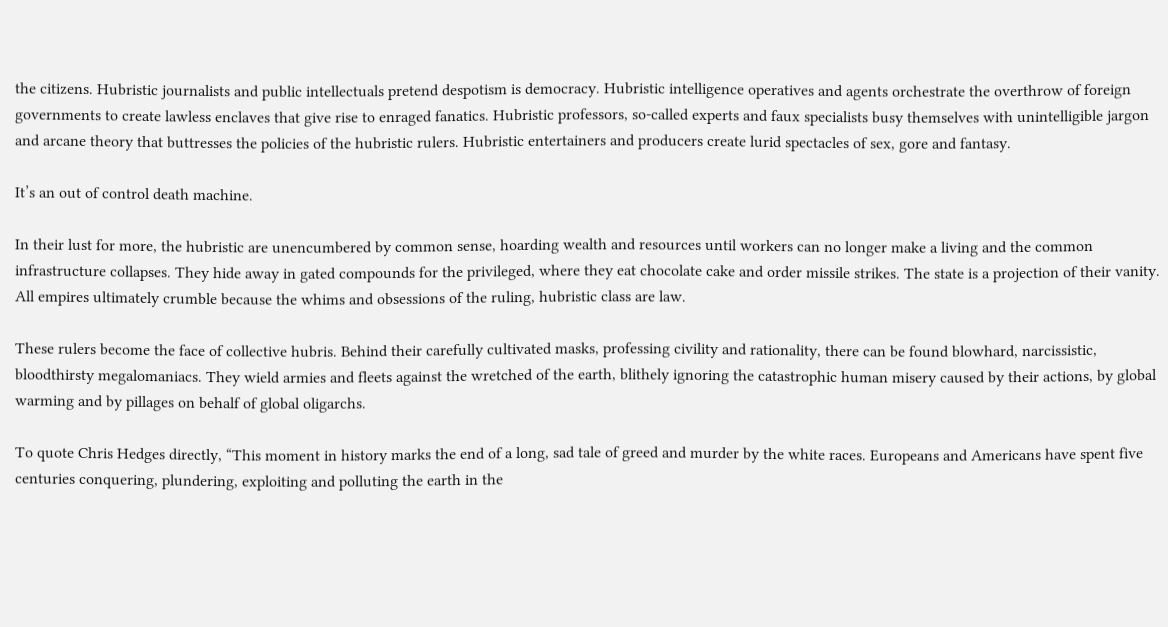the citizens. Hubristic journalists and public intellectuals pretend despotism is democracy. Hubristic intelligence operatives and agents orchestrate the overthrow of foreign governments to create lawless enclaves that give rise to enraged fanatics. Hubristic professors, so-called experts and faux specialists busy themselves with unintelligible jargon and arcane theory that buttresses the policies of the hubristic rulers. Hubristic entertainers and producers create lurid spectacles of sex, gore and fantasy.

It’s an out of control death machine.

In their lust for more, the hubristic are unencumbered by common sense, hoarding wealth and resources until workers can no longer make a living and the common infrastructure collapses. They hide away in gated compounds for the privileged, where they eat chocolate cake and order missile strikes. The state is a projection of their vanity. All empires ultimately crumble because the whims and obsessions of the ruling, hubristic class are law.

These rulers become the face of collective hubris. Behind their carefully cultivated masks, professing civility and rationality, there can be found blowhard, narcissistic, bloodthirsty megalomaniacs. They wield armies and fleets against the wretched of the earth, blithely ignoring the catastrophic human misery caused by their actions, by global warming and by pillages on behalf of global oligarchs.

To quote Chris Hedges directly, “This moment in history marks the end of a long, sad tale of greed and murder by the white races. Europeans and Americans have spent five centuries conquering, plundering, exploiting and polluting the earth in the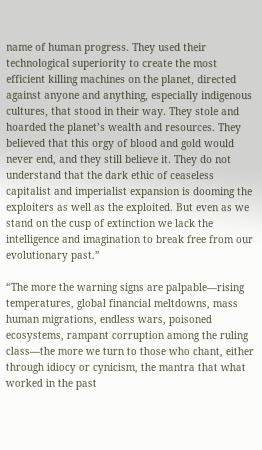name of human progress. They used their technological superiority to create the most efficient killing machines on the planet, directed against anyone and anything, especially indigenous cultures, that stood in their way. They stole and hoarded the planet’s wealth and resources. They believed that this orgy of blood and gold would never end, and they still believe it. They do not understand that the dark ethic of ceaseless capitalist and imperialist expansion is dooming the exploiters as well as the exploited. But even as we stand on the cusp of extinction we lack the intelligence and imagination to break free from our evolutionary past.”

“The more the warning signs are palpable—rising temperatures, global financial meltdowns, mass human migrations, endless wars, poisoned ecosystems, rampant corruption among the ruling class—the more we turn to those who chant, either through idiocy or cynicism, the mantra that what worked in the past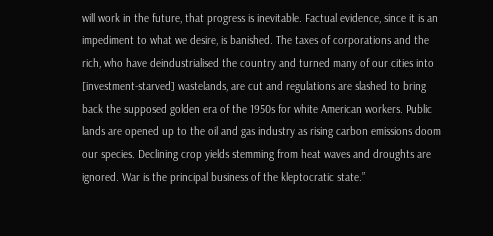will work in the future, that progress is inevitable. Factual evidence, since it is an impediment to what we desire, is banished. The taxes of corporations and the rich, who have deindustrialised the country and turned many of our cities into [investment-starved] wastelands, are cut and regulations are slashed to bring back the supposed golden era of the 1950s for white American workers. Public lands are opened up to the oil and gas industry as rising carbon emissions doom our species. Declining crop yields stemming from heat waves and droughts are ignored. War is the principal business of the kleptocratic state.”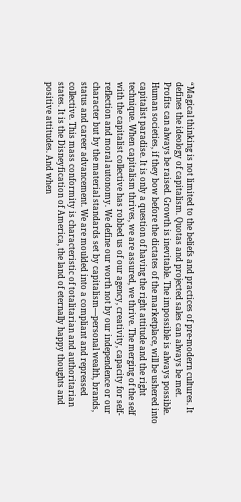“Magical thinking is not limited to the beliefs and practices of pre-modern cultures. It defines the ideology of capitalism. Quotas and projected sales can always be met. Profits can always be raised. Growth is inevitable. The impossible is always possible. Human societies, if they bow before the dictates of the marketplace, will be ushered into capitalist paradise. It is only a question of having the right attitude and the right technique. When capitalism thrives, we are assured, we thrive. The merging of the self with the capitalist collective has robbed us of our agency, creativity, capacity for self-reflection and moral autonomy. We define our worth not by our independence or our character but by the material standards set by capitalism—personal wealth, brands, status and career advancement. We are moulded into a compliant and repressed collective. This mass conformity is characteristic of totalitarian and authoritarian states. It is the Disneyfication of America, the land of eternally happy thoughts and positive attitudes. And when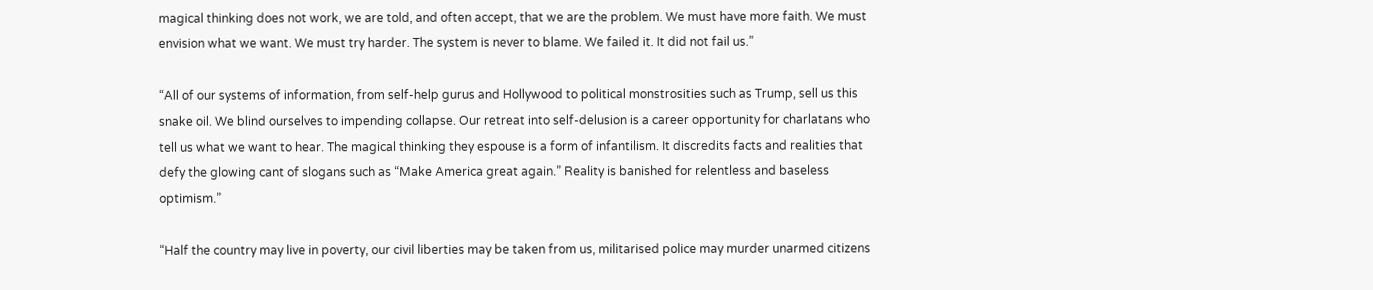magical thinking does not work, we are told, and often accept, that we are the problem. We must have more faith. We must envision what we want. We must try harder. The system is never to blame. We failed it. It did not fail us.”

“All of our systems of information, from self-help gurus and Hollywood to political monstrosities such as Trump, sell us this snake oil. We blind ourselves to impending collapse. Our retreat into self-delusion is a career opportunity for charlatans who tell us what we want to hear. The magical thinking they espouse is a form of infantilism. It discredits facts and realities that defy the glowing cant of slogans such as “Make America great again.” Reality is banished for relentless and baseless optimism.”

“Half the country may live in poverty, our civil liberties may be taken from us, militarised police may murder unarmed citizens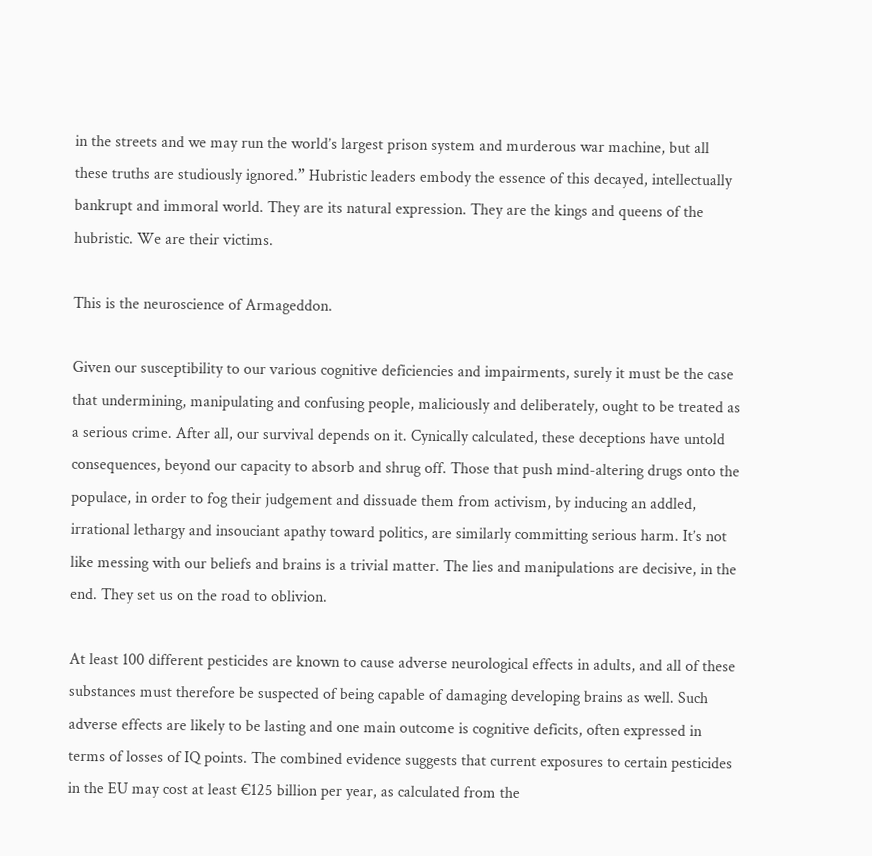in the streets and we may run the world’s largest prison system and murderous war machine, but all these truths are studiously ignored.” Hubristic leaders embody the essence of this decayed, intellectually bankrupt and immoral world. They are its natural expression. They are the kings and queens of the hubristic. We are their victims.

This is the neuroscience of Armageddon.

Given our susceptibility to our various cognitive deficiencies and impairments, surely it must be the case that undermining, manipulating and confusing people, maliciously and deliberately, ought to be treated as a serious crime. After all, our survival depends on it. Cynically calculated, these deceptions have untold consequences, beyond our capacity to absorb and shrug off. Those that push mind-altering drugs onto the populace, in order to fog their judgement and dissuade them from activism, by inducing an addled, irrational lethargy and insouciant apathy toward politics, are similarly committing serious harm. It’s not like messing with our beliefs and brains is a trivial matter. The lies and manipulations are decisive, in the end. They set us on the road to oblivion.

At least 100 different pesticides are known to cause adverse neurological effects in adults, and all of these substances must therefore be suspected of being capable of damaging developing brains as well. Such adverse effects are likely to be lasting and one main outcome is cognitive deficits, often expressed in terms of losses of IQ points. The combined evidence suggests that current exposures to certain pesticides in the EU may cost at least €125 billion per year, as calculated from the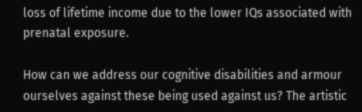loss of lifetime income due to the lower IQs associated with prenatal exposure.

How can we address our cognitive disabilities and armour ourselves against these being used against us? The artistic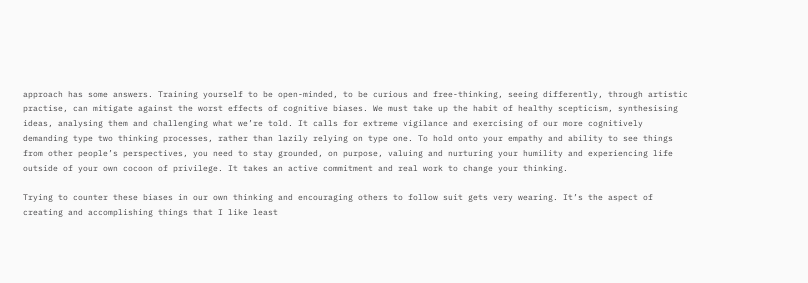approach has some answers. Training yourself to be open-minded, to be curious and free-thinking, seeing differently, through artistic practise, can mitigate against the worst effects of cognitive biases. We must take up the habit of healthy scepticism, synthesising ideas, analysing them and challenging what we’re told. It calls for extreme vigilance and exercising of our more cognitively demanding type two thinking processes, rather than lazily relying on type one. To hold onto your empathy and ability to see things from other people’s perspectives, you need to stay grounded, on purpose, valuing and nurturing your humility and experiencing life outside of your own cocoon of privilege. It takes an active commitment and real work to change your thinking.

Trying to counter these biases in our own thinking and encouraging others to follow suit gets very wearing. It’s the aspect of creating and accomplishing things that I like least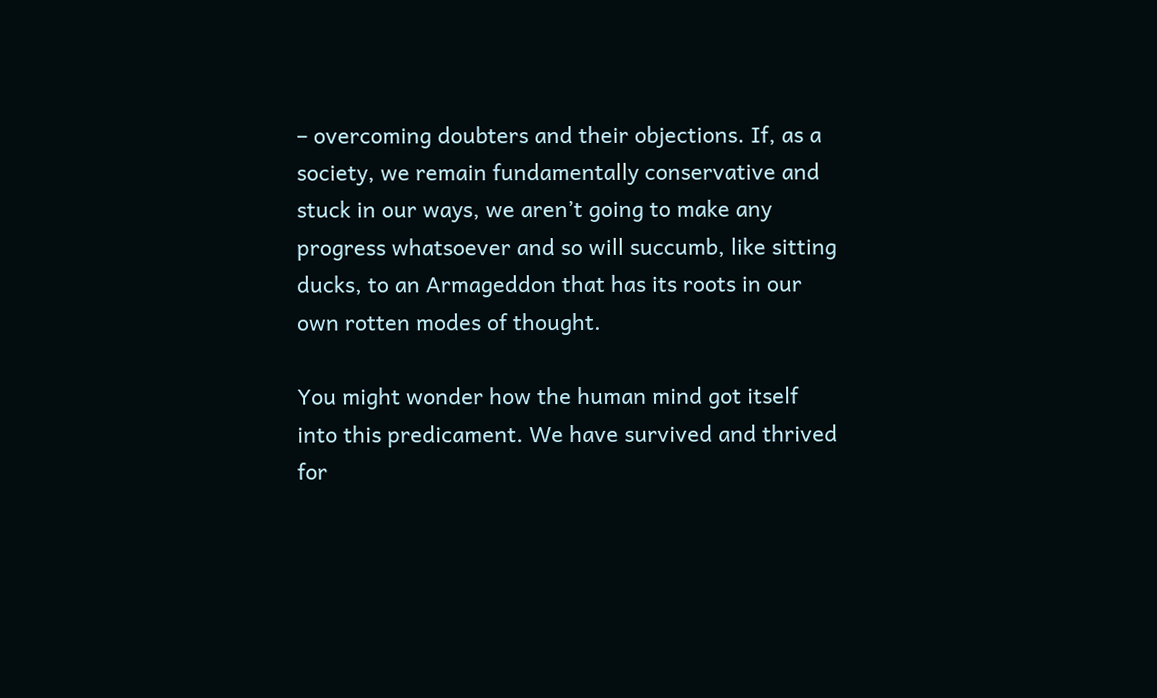– overcoming doubters and their objections. If, as a society, we remain fundamentally conservative and stuck in our ways, we aren’t going to make any progress whatsoever and so will succumb, like sitting ducks, to an Armageddon that has its roots in our own rotten modes of thought.

You might wonder how the human mind got itself into this predicament. We have survived and thrived for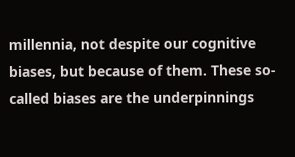millennia, not despite our cognitive biases, but because of them. These so-called biases are the underpinnings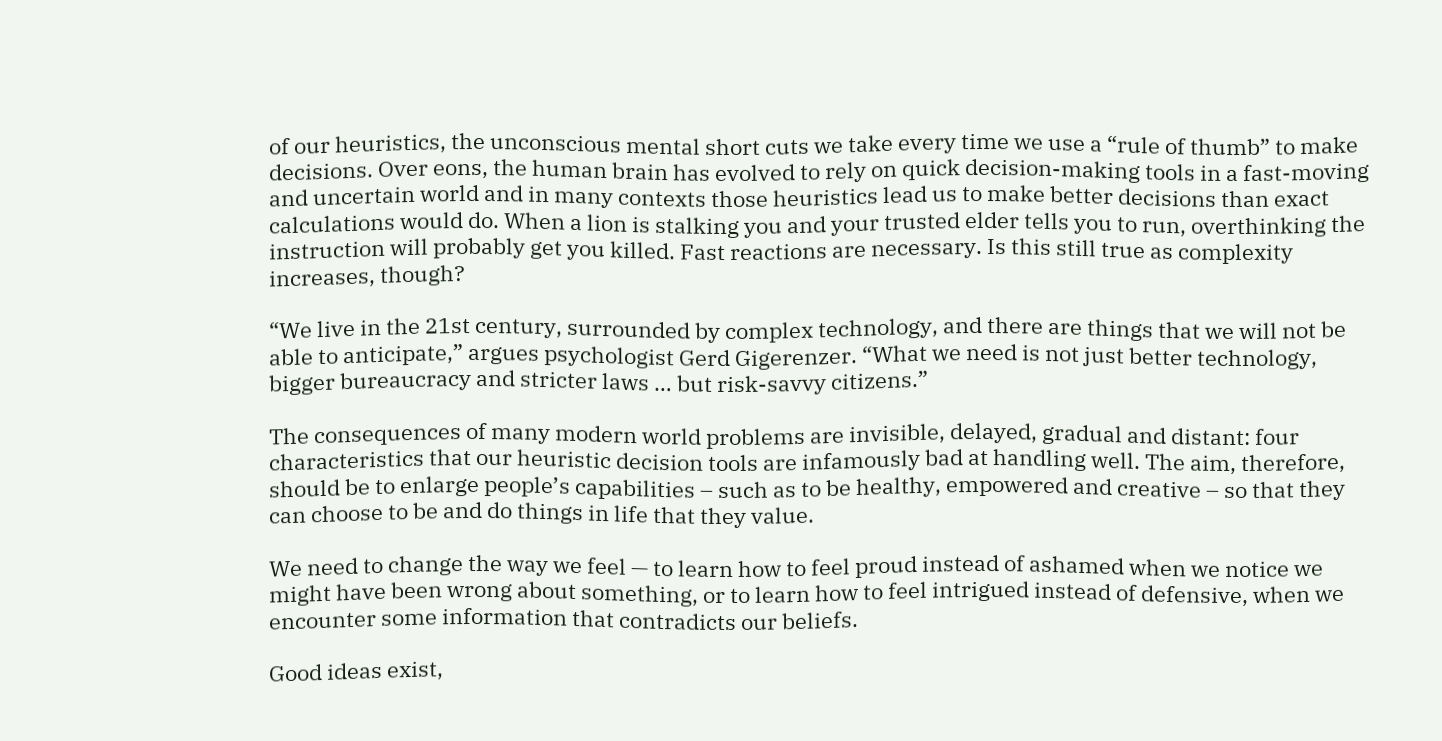of our heuristics, the unconscious mental short cuts we take every time we use a “rule of thumb” to make decisions. Over eons, the human brain has evolved to rely on quick decision-making tools in a fast-moving and uncertain world and in many contexts those heuristics lead us to make better decisions than exact calculations would do. When a lion is stalking you and your trusted elder tells you to run, overthinking the instruction will probably get you killed. Fast reactions are necessary. Is this still true as complexity increases, though?

“We live in the 21st century, surrounded by complex technology, and there are things that we will not be able to anticipate,” argues psychologist Gerd Gigerenzer. “What we need is not just better technology, bigger bureaucracy and stricter laws … but risk-savvy citizens.”

The consequences of many modern world problems are invisible, delayed, gradual and distant: four characteristics that our heuristic decision tools are infamously bad at handling well. The aim, therefore, should be to enlarge people’s capabilities – such as to be healthy, empowered and creative – so that they can choose to be and do things in life that they value.

We need to change the way we feel — to learn how to feel proud instead of ashamed when we notice we might have been wrong about something, or to learn how to feel intrigued instead of defensive, when we encounter some information that contradicts our beliefs.

Good ideas exist,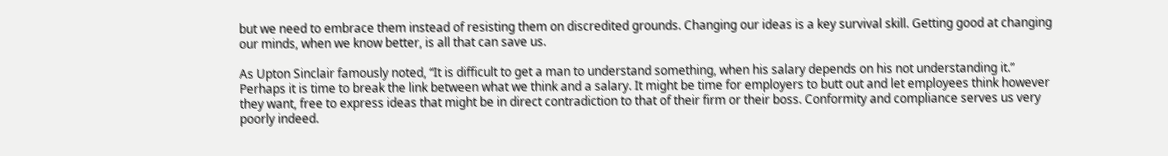but we need to embrace them instead of resisting them on discredited grounds. Changing our ideas is a key survival skill. Getting good at changing our minds, when we know better, is all that can save us.

As Upton Sinclair famously noted, “It is difficult to get a man to understand something, when his salary depends on his not understanding it.” Perhaps it is time to break the link between what we think and a salary. It might be time for employers to butt out and let employees think however they want, free to express ideas that might be in direct contradiction to that of their firm or their boss. Conformity and compliance serves us very poorly indeed.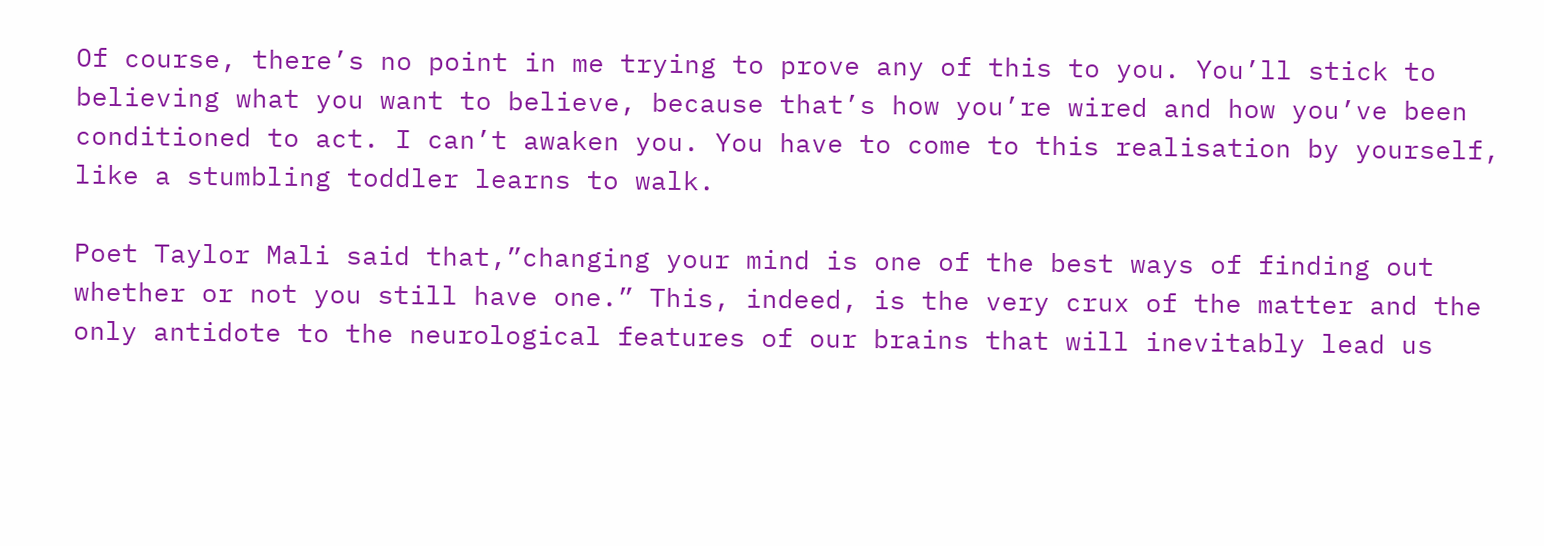Of course, there’s no point in me trying to prove any of this to you. You’ll stick to believing what you want to believe, because that’s how you’re wired and how you’ve been conditioned to act. I can’t awaken you. You have to come to this realisation by yourself, like a stumbling toddler learns to walk.

Poet Taylor Mali said that,”changing your mind is one of the best ways of finding out whether or not you still have one.” This, indeed, is the very crux of the matter and the only antidote to the neurological features of our brains that will inevitably lead us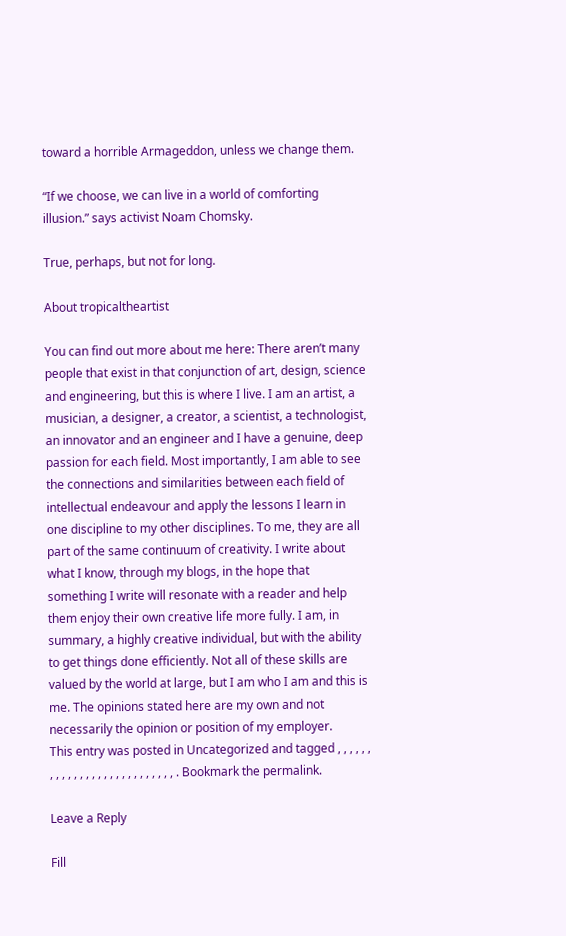toward a horrible Armageddon, unless we change them.

“If we choose, we can live in a world of comforting illusion.” says activist Noam Chomsky.

True, perhaps, but not for long.

About tropicaltheartist

You can find out more about me here: There aren’t many people that exist in that conjunction of art, design, science and engineering, but this is where I live. I am an artist, a musician, a designer, a creator, a scientist, a technologist, an innovator and an engineer and I have a genuine, deep passion for each field. Most importantly, I am able to see the connections and similarities between each field of intellectual endeavour and apply the lessons I learn in one discipline to my other disciplines. To me, they are all part of the same continuum of creativity. I write about what I know, through my blogs, in the hope that something I write will resonate with a reader and help them enjoy their own creative life more fully. I am, in summary, a highly creative individual, but with the ability to get things done efficiently. Not all of these skills are valued by the world at large, but I am who I am and this is me. The opinions stated here are my own and not necessarily the opinion or position of my employer.
This entry was posted in Uncategorized and tagged , , , , , , , , , , , , , , , , , , , , , , , , , , , . Bookmark the permalink.

Leave a Reply

Fill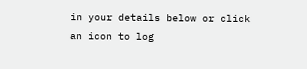in your details below or click an icon to log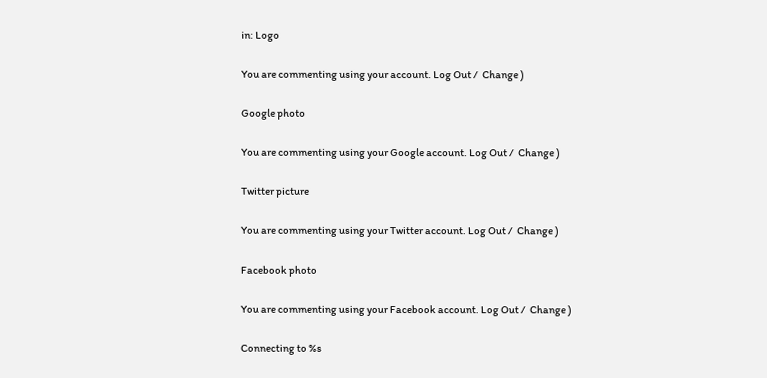in: Logo

You are commenting using your account. Log Out /  Change )

Google photo

You are commenting using your Google account. Log Out /  Change )

Twitter picture

You are commenting using your Twitter account. Log Out /  Change )

Facebook photo

You are commenting using your Facebook account. Log Out /  Change )

Connecting to %s